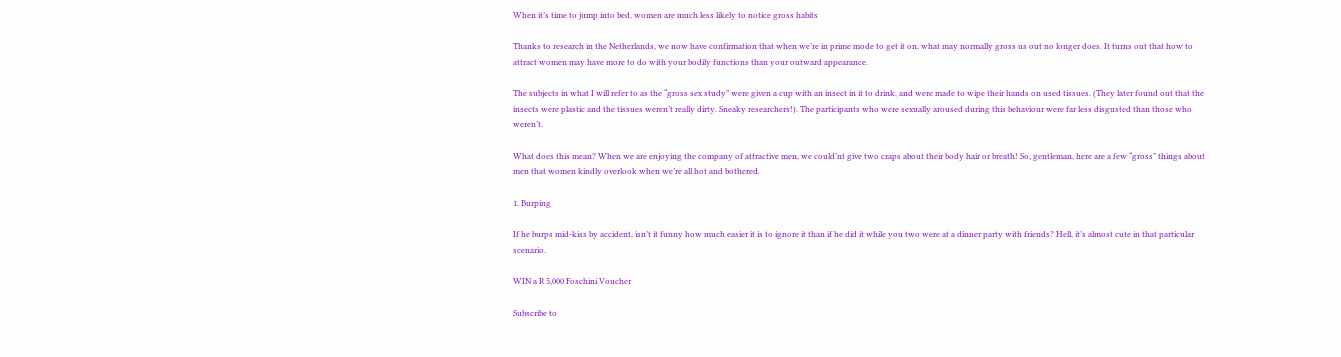When it’s time to jump into bed, women are much less likely to notice gross habits

Thanks to research in the Netherlands, we now have confirmation that when we’re in prime mode to get it on, what may normally gross us out no longer does. It turns out that how to attract women may have more to do with your bodily functions than your outward appearance.

The subjects in what I will refer to as the “gross sex study” were given a cup with an insect in it to drink, and were made to wipe their hands on used tissues. (They later found out that the insects were plastic and the tissues weren’t really dirty. Sneaky researchers!). The participants who were sexually aroused during this behaviour were far less disgusted than those who weren’t.

What does this mean? When we are enjoying the company of attractive men, we could’nt give two craps about their body hair or breath! So, gentleman, here are a few “gross” things about men that women kindly overlook when we’re all hot and bothered.

1. Burping

If he burps mid-kiss by accident, isn’t it funny how much easier it is to ignore it than if he did it while you two were at a dinner party with friends? Hell, it’s almost cute in that particular scenario.

WIN a R 5,000 Foschini Voucher

Subscribe to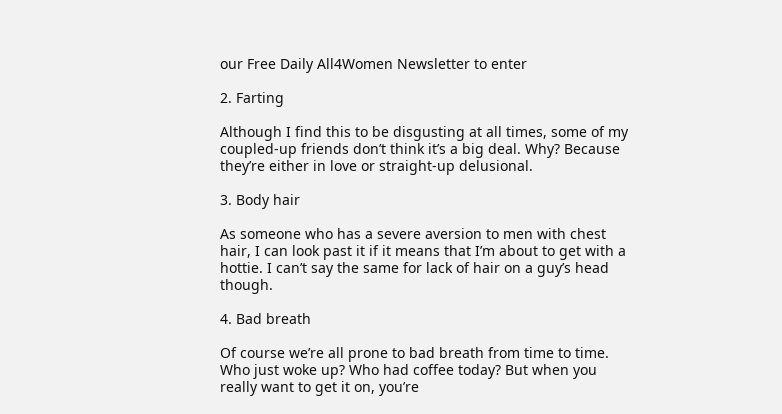our Free Daily All4Women Newsletter to enter

2. Farting

Although I find this to be disgusting at all times, some of my coupled-up friends don’t think it’s a big deal. Why? Because they’re either in love or straight-up delusional.

3. Body hair

As someone who has a severe aversion to men with chest hair, I can look past it if it means that I’m about to get with a hottie. I can’t say the same for lack of hair on a guy’s head though.

4. Bad breath

Of course we’re all prone to bad breath from time to time. Who just woke up? Who had coffee today? But when you really want to get it on, you’re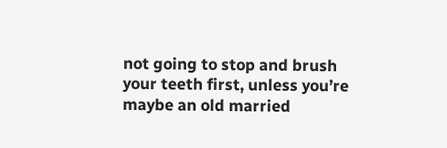not going to stop and brush your teeth first, unless you’re maybe an old married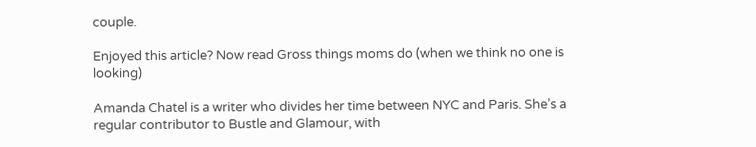couple.

Enjoyed this article? Now read Gross things moms do (when we think no one is looking)

Amanda Chatel is a writer who divides her time between NYC and Paris. She’s a regular contributor to Bustle and Glamour, with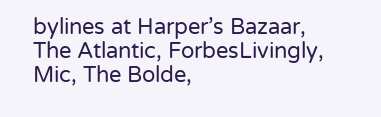bylines at Harper’s Bazaar, The Atlantic, ForbesLivingly, Mic, The Bolde,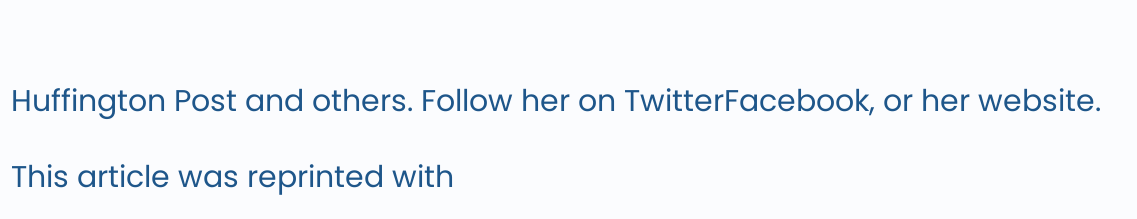Huffington Post and others. Follow her on TwitterFacebook, or her website.

This article was reprinted with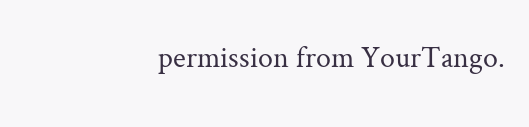permission from YourTango.